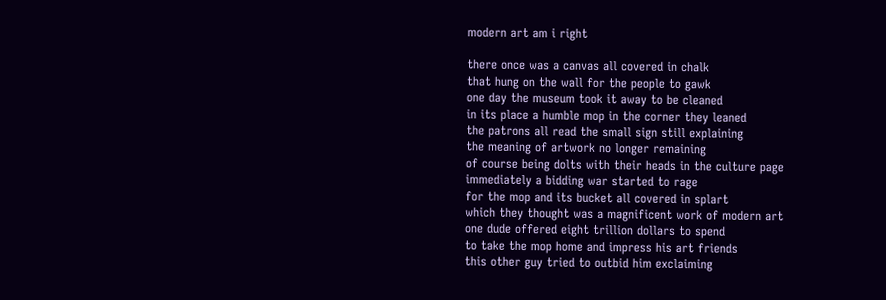modern art am i right

there once was a canvas all covered in chalk
that hung on the wall for the people to gawk
one day the museum took it away to be cleaned
in its place a humble mop in the corner they leaned
the patrons all read the small sign still explaining
the meaning of artwork no longer remaining
of course being dolts with their heads in the culture page
immediately a bidding war started to rage
for the mop and its bucket all covered in splart
which they thought was a magnificent work of modern art
one dude offered eight trillion dollars to spend
to take the mop home and impress his art friends
this other guy tried to outbid him exclaiming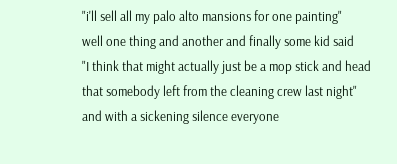"i'll sell all my palo alto mansions for one painting"
well one thing and another and finally some kid said
"I think that might actually just be a mop stick and head
that somebody left from the cleaning crew last night"
and with a sickening silence everyone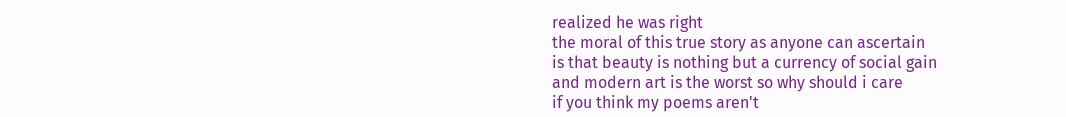realized he was right
the moral of this true story as anyone can ascertain
is that beauty is nothing but a currency of social gain
and modern art is the worst so why should i care
if you think my poems aren't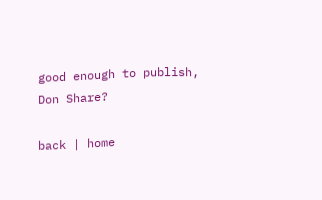good enough to publish, Don Share?

back | home